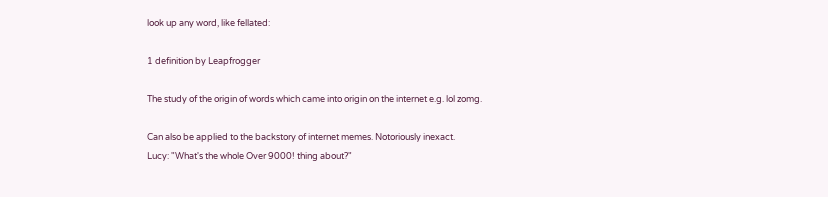look up any word, like fellated:

1 definition by Leapfrogger

The study of the origin of words which came into origin on the internet e.g. lol zomg.

Can also be applied to the backstory of internet memes. Notoriously inexact.
Lucy: "What's the whole Over 9000! thing about?"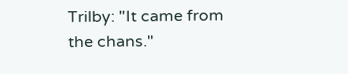Trilby: "It came from the chans."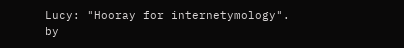Lucy: "Hooray for internetymology".
by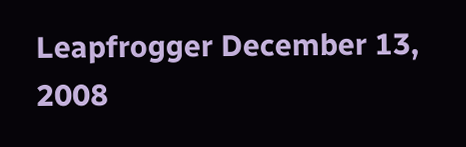Leapfrogger December 13, 2008